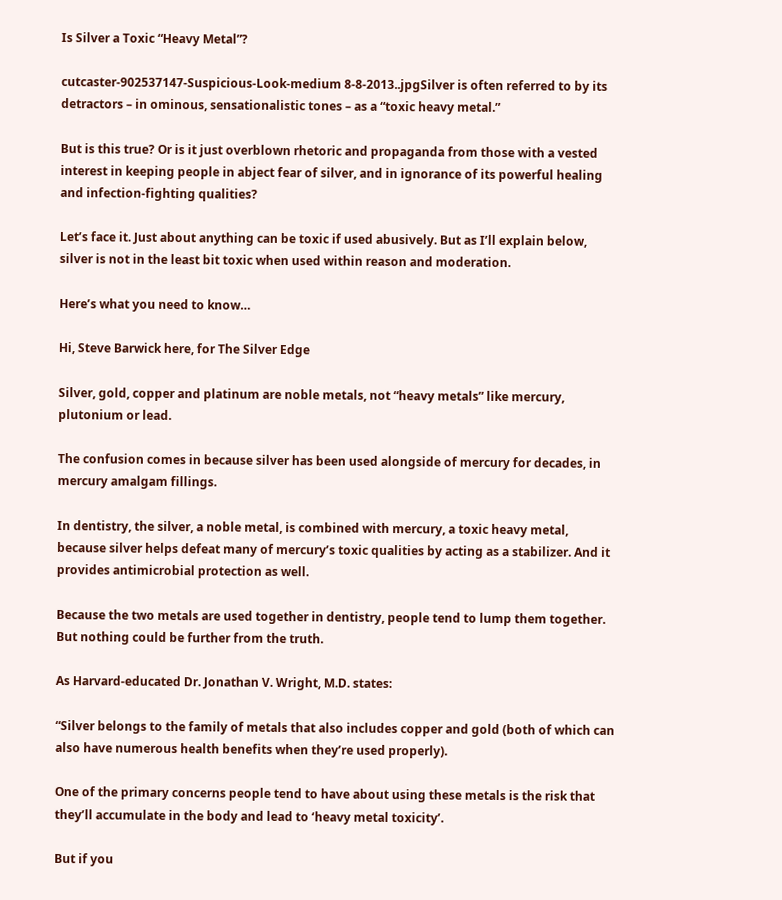Is Silver a Toxic “Heavy Metal”?

cutcaster-902537147-Suspicious-Look-medium 8-8-2013..jpgSilver is often referred to by its detractors – in ominous, sensationalistic tones – as a “toxic heavy metal.”

But is this true? Or is it just overblown rhetoric and propaganda from those with a vested interest in keeping people in abject fear of silver, and in ignorance of its powerful healing and infection-fighting qualities?

Let’s face it. Just about anything can be toxic if used abusively. But as I’ll explain below, silver is not in the least bit toxic when used within reason and moderation.

Here’s what you need to know…

Hi, Steve Barwick here, for The Silver Edge

Silver, gold, copper and platinum are noble metals, not “heavy metals” like mercury, plutonium or lead.

The confusion comes in because silver has been used alongside of mercury for decades, in mercury amalgam fillings.

In dentistry, the silver, a noble metal, is combined with mercury, a toxic heavy metal, because silver helps defeat many of mercury’s toxic qualities by acting as a stabilizer. And it provides antimicrobial protection as well.

Because the two metals are used together in dentistry, people tend to lump them together. But nothing could be further from the truth.

As Harvard-educated Dr. Jonathan V. Wright, M.D. states:

“Silver belongs to the family of metals that also includes copper and gold (both of which can also have numerous health benefits when they’re used properly).

One of the primary concerns people tend to have about using these metals is the risk that they’ll accumulate in the body and lead to ‘heavy metal toxicity’.

But if you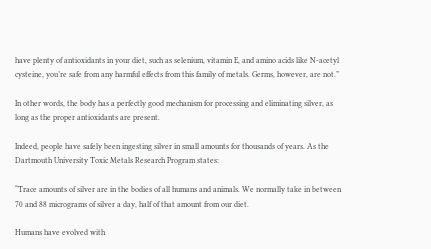have plenty of antioxidants in your diet, such as selenium, vitamin E, and amino acids like N-acetyl cysteine, you’re safe from any harmful effects from this family of metals. Germs, however, are not.”

In other words, the body has a perfectly good mechanism for processing and eliminating silver, as long as the proper antioxidants are present.

Indeed, people have safely been ingesting silver in small amounts for thousands of years. As the Dartmouth University Toxic Metals Research Program states:

“Trace amounts of silver are in the bodies of all humans and animals. We normally take in between 70 and 88 micrograms of silver a day, half of that amount from our diet.

Humans have evolved with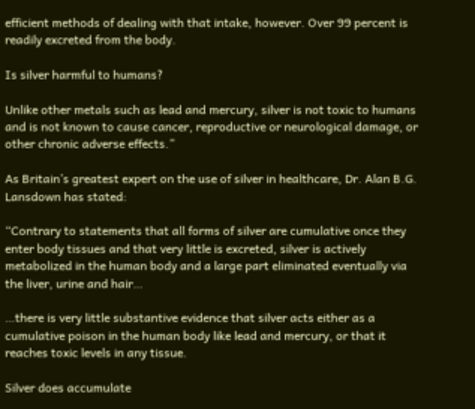efficient methods of dealing with that intake, however. Over 99 percent is readily excreted from the body.

Is silver harmful to humans?

Unlike other metals such as lead and mercury, silver is not toxic to humans and is not known to cause cancer, reproductive or neurological damage, or other chronic adverse effects.”

As Britain’s greatest expert on the use of silver in healthcare, Dr. Alan B.G. Lansdown has stated:

“Contrary to statements that all forms of silver are cumulative once they enter body tissues and that very little is excreted, silver is actively metabolized in the human body and a large part eliminated eventually via the liver, urine and hair…

…there is very little substantive evidence that silver acts either as a cumulative poison in the human body like lead and mercury, or that it reaches toxic levels in any tissue.

Silver does accumulate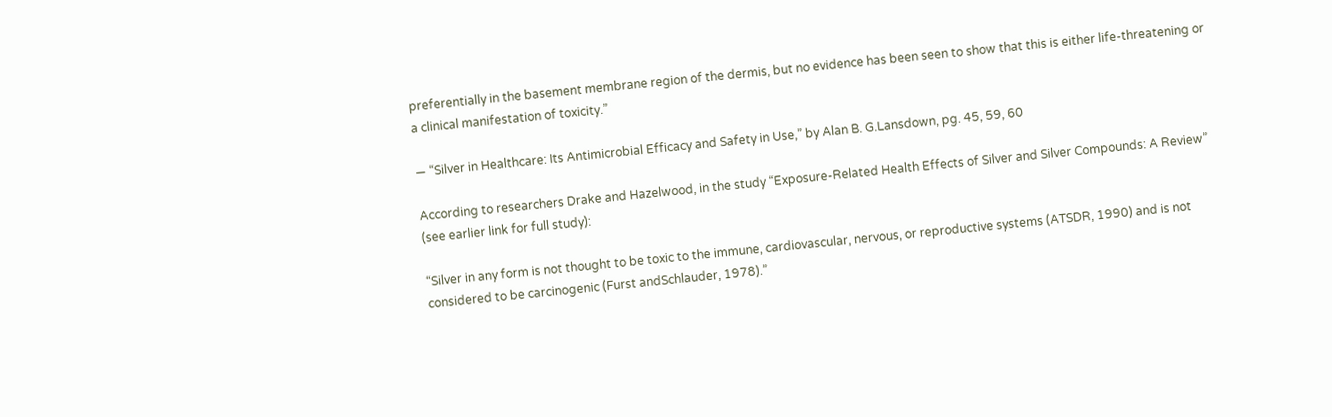preferentially in the basement membrane region of the dermis, but no evidence has been seen to show that this is either life-threatening or a clinical manifestation of toxicity.”

— “Silver in Healthcare: Its Antimicrobial Efficacy and Safety in Use,” by Alan B. G.Lansdown, pg. 45, 59, 60

According to researchers Drake and Hazelwood, in the study “Exposure-Related Health Effects of Silver and Silver Compounds: A Review” (see earlier link for full study):

“Silver in any form is not thought to be toxic to the immune, cardiovascular, nervous, or reproductive systems (ATSDR, 1990) and is not considered to be carcinogenic (Furst andSchlauder, 1978).”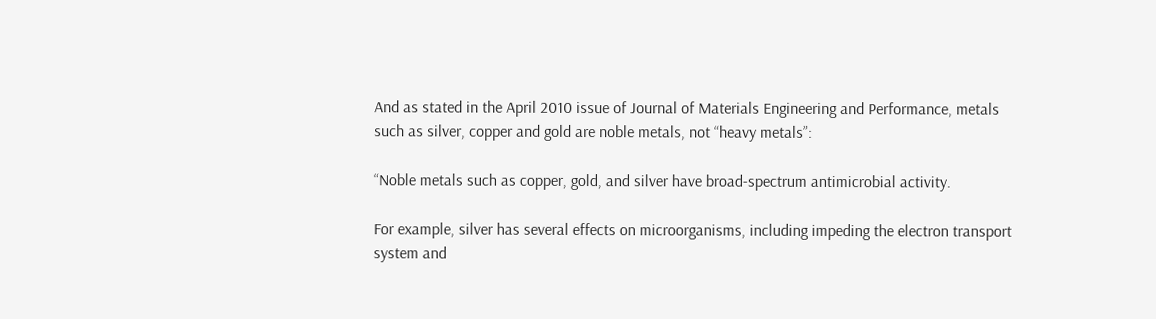And as stated in the April 2010 issue of Journal of Materials Engineering and Performance, metals such as silver, copper and gold are noble metals, not “heavy metals”:

“Noble metals such as copper, gold, and silver have broad-spectrum antimicrobial activity.

For example, silver has several effects on microorganisms, including impeding the electron transport system and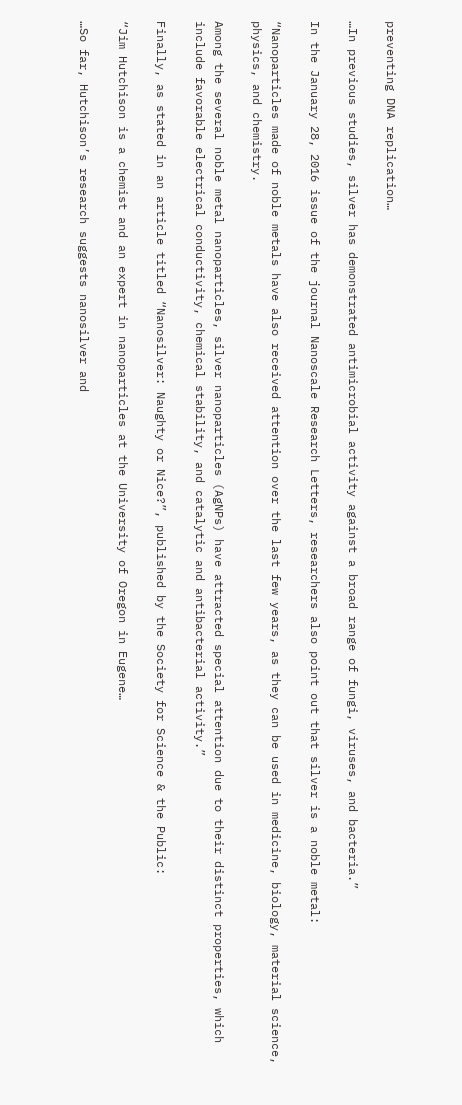preventing DNA replication…

…In previous studies, silver has demonstrated antimicrobial activity against a broad range of fungi, viruses, and bacteria.”

In the January 28, 2016 issue of the journal Nanoscale Research Letters, researchers also point out that silver is a noble metal:

“Nanoparticles made of noble metals have also received attention over the last few years, as they can be used in medicine, biology, material science, physics, and chemistry.

Among the several noble metal nanoparticles, silver nanoparticles (AgNPs) have attracted special attention due to their distinct properties, which include favorable electrical conductivity, chemical stability, and catalytic and antibacterial activity.”

Finally, as stated in an article titled “Nanosilver: Naughty or Nice?”, published by the Society for Science & the Public:

“Jim Hutchison is a chemist and an expert in nanoparticles at the University of Oregon in Eugene…

…So far, Hutchison’s research suggests nanosilver and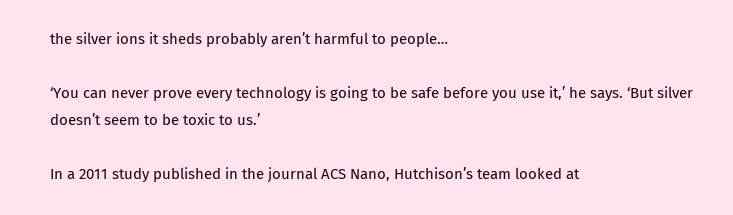the silver ions it sheds probably aren’t harmful to people…

‘You can never prove every technology is going to be safe before you use it,’ he says. ‘But silver doesn’t seem to be toxic to us.’

In a 2011 study published in the journal ACS Nano, Hutchison’s team looked at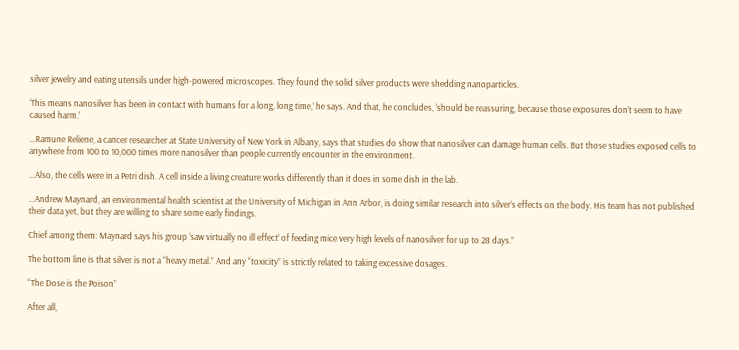silver jewelry and eating utensils under high-powered microscopes. They found the solid silver products were shedding nanoparticles.

‘This means nanosilver has been in contact with humans for a long, long time,’ he says. And that, he concludes, ‘should be reassuring, because those exposures don’t seem to have caused harm.’

…Ramune Reliene, a cancer researcher at State University of New York in Albany, says that studies do show that nanosilver can damage human cells. But those studies exposed cells to anywhere from 100 to 10,000 times more nanosilver than people currently encounter in the environment.

…Also, the cells were in a Petri dish. A cell inside a living creature works differently than it does in some dish in the lab.

…Andrew Maynard, an environmental health scientist at the University of Michigan in Ann Arbor, is doing similar research into silver’s effects on the body. His team has not published their data yet, but they are willing to share some early findings.

Chief among them: Maynard says his group ‘saw virtually no ill effect’ of feeding mice very high levels of nanosilver for up to 28 days.”

The bottom line is that silver is not a “heavy metal.” And any “toxicity” is strictly related to taking excessive dosages.

“The Dose is the Poison”

After all,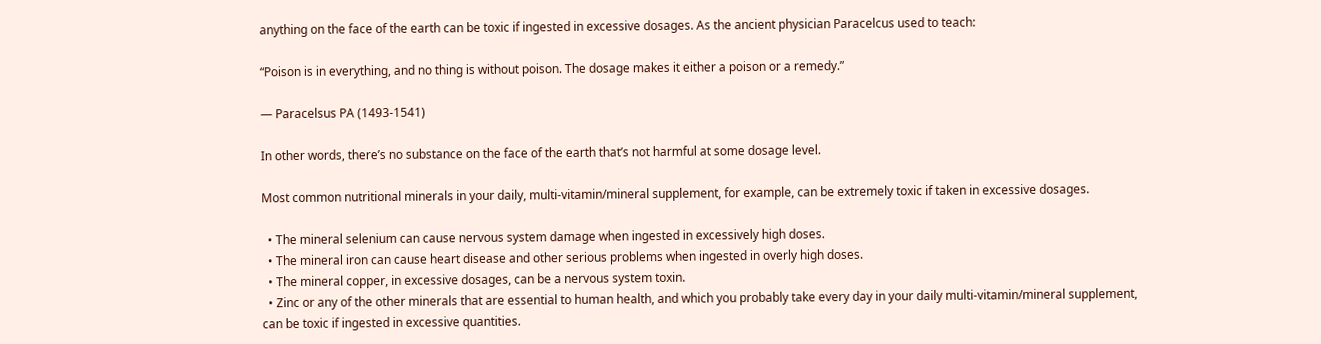anything on the face of the earth can be toxic if ingested in excessive dosages. As the ancient physician Paracelcus used to teach:

“Poison is in everything, and no thing is without poison. The dosage makes it either a poison or a remedy.”

— Paracelsus PA (1493-1541)

In other words, there’s no substance on the face of the earth that’s not harmful at some dosage level.

Most common nutritional minerals in your daily, multi-vitamin/mineral supplement, for example, can be extremely toxic if taken in excessive dosages.

  • The mineral selenium can cause nervous system damage when ingested in excessively high doses.
  • The mineral iron can cause heart disease and other serious problems when ingested in overly high doses.
  • The mineral copper, in excessive dosages, can be a nervous system toxin.
  • Zinc or any of the other minerals that are essential to human health, and which you probably take every day in your daily multi-vitamin/mineral supplement, can be toxic if ingested in excessive quantities.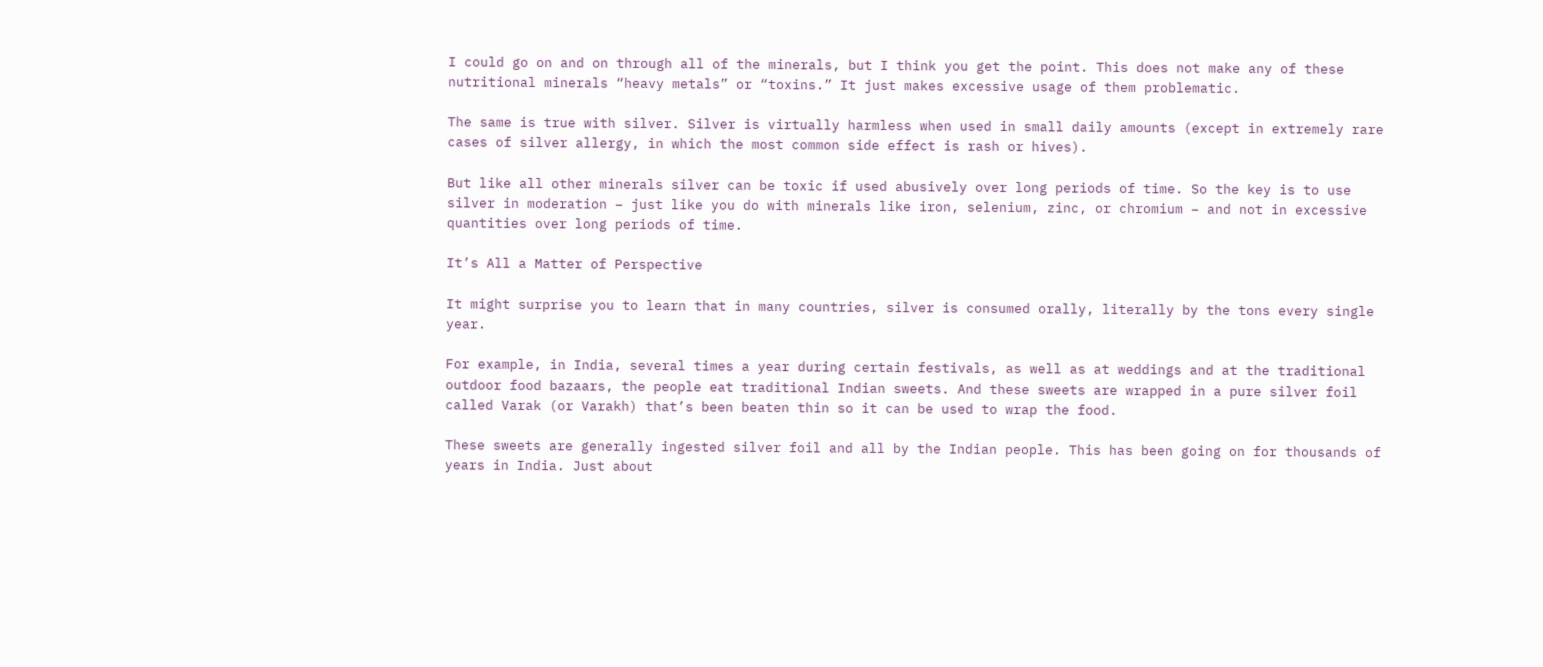I could go on and on through all of the minerals, but I think you get the point. This does not make any of these nutritional minerals “heavy metals” or “toxins.” It just makes excessive usage of them problematic.

The same is true with silver. Silver is virtually harmless when used in small daily amounts (except in extremely rare cases of silver allergy, in which the most common side effect is rash or hives).

But like all other minerals silver can be toxic if used abusively over long periods of time. So the key is to use silver in moderation – just like you do with minerals like iron, selenium, zinc, or chromium – and not in excessive quantities over long periods of time.

It’s All a Matter of Perspective

It might surprise you to learn that in many countries, silver is consumed orally, literally by the tons every single year.

For example, in India, several times a year during certain festivals, as well as at weddings and at the traditional outdoor food bazaars, the people eat traditional Indian sweets. And these sweets are wrapped in a pure silver foil called Varak (or Varakh) that’s been beaten thin so it can be used to wrap the food.

These sweets are generally ingested silver foil and all by the Indian people. This has been going on for thousands of years in India. Just about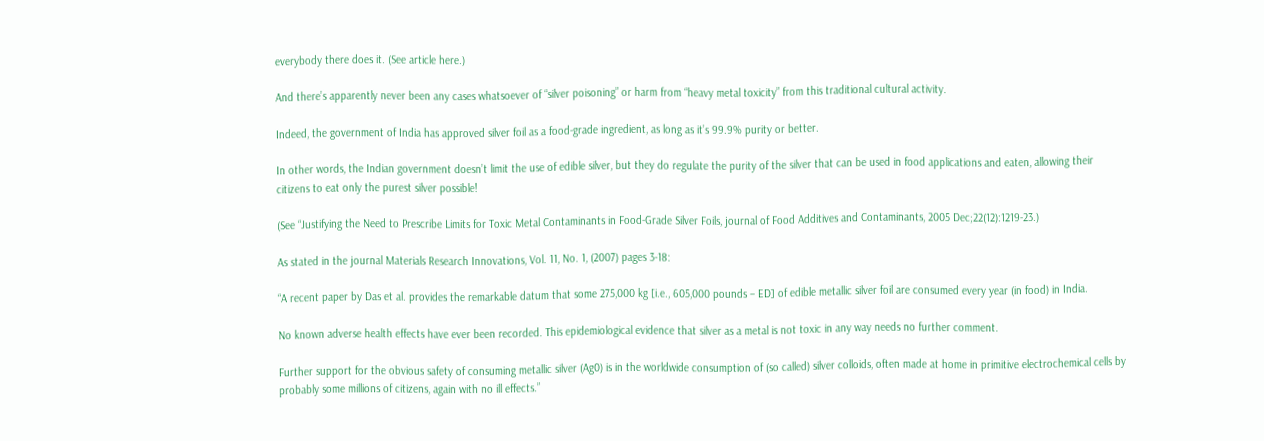everybody there does it. (See article here.)

And there’s apparently never been any cases whatsoever of “silver poisoning” or harm from “heavy metal toxicity” from this traditional cultural activity.

Indeed, the government of India has approved silver foil as a food-grade ingredient, as long as it’s 99.9% purity or better.

In other words, the Indian government doesn’t limit the use of edible silver, but they do regulate the purity of the silver that can be used in food applications and eaten, allowing their citizens to eat only the purest silver possible!

(See “Justifying the Need to Prescribe Limits for Toxic Metal Contaminants in Food-Grade Silver Foils, journal of Food Additives and Contaminants, 2005 Dec;22(12):1219-23.)

As stated in the journal Materials Research Innovations, Vol. 11, No. 1, (2007) pages 3-18:

“A recent paper by Das et al. provides the remarkable datum that some 275,000 kg [i.e., 605,000 pounds – ED] of edible metallic silver foil are consumed every year (in food) in India.

No known adverse health effects have ever been recorded. This epidemiological evidence that silver as a metal is not toxic in any way needs no further comment.

Further support for the obvious safety of consuming metallic silver (Ag0) is in the worldwide consumption of (so called) silver colloids, often made at home in primitive electrochemical cells by probably some millions of citizens, again with no ill effects.”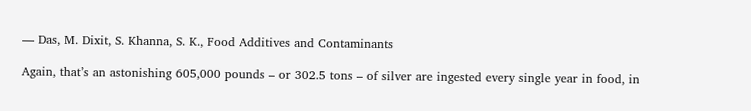— Das, M. Dixit, S. Khanna, S. K., Food Additives and Contaminants

Again, that’s an astonishing 605,000 pounds – or 302.5 tons – of silver are ingested every single year in food, in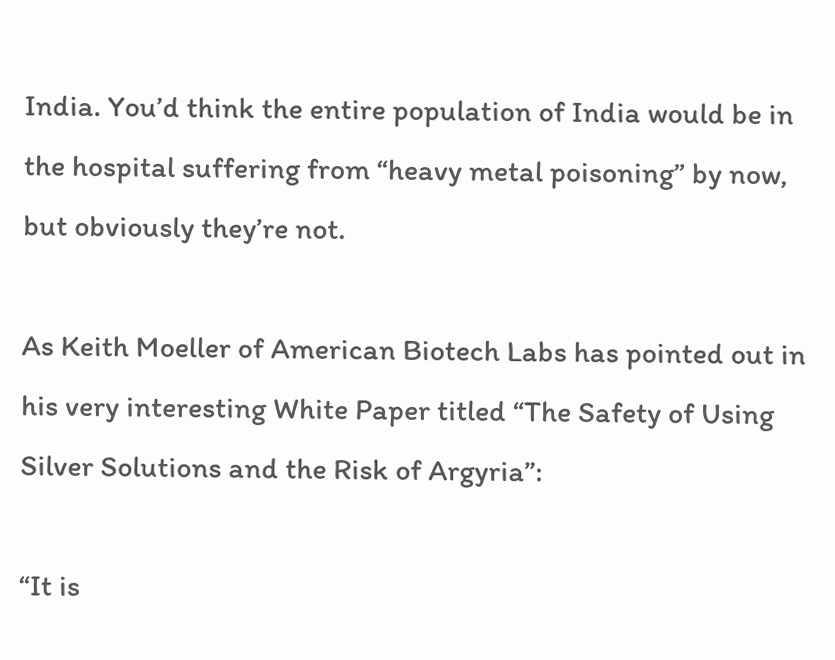India. You’d think the entire population of India would be in the hospital suffering from “heavy metal poisoning” by now, but obviously they’re not.

As Keith Moeller of American Biotech Labs has pointed out in his very interesting White Paper titled “The Safety of Using Silver Solutions and the Risk of Argyria”:

“It is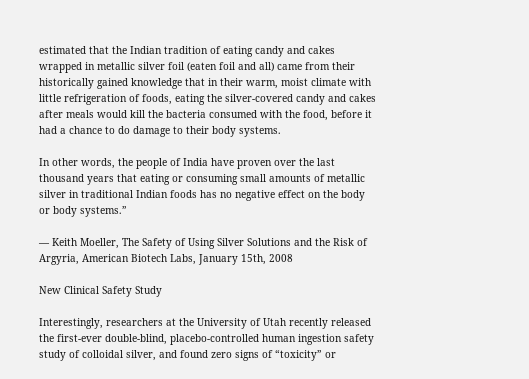estimated that the Indian tradition of eating candy and cakes wrapped in metallic silver foil (eaten foil and all) came from their historically gained knowledge that in their warm, moist climate with little refrigeration of foods, eating the silver-covered candy and cakes after meals would kill the bacteria consumed with the food, before it had a chance to do damage to their body systems.

In other words, the people of India have proven over the last thousand years that eating or consuming small amounts of metallic silver in traditional Indian foods has no negative effect on the body or body systems.”

— Keith Moeller, The Safety of Using Silver Solutions and the Risk of Argyria, American Biotech Labs, January 15th, 2008

New Clinical Safety Study

Interestingly, researchers at the University of Utah recently released the first-ever double-blind, placebo-controlled human ingestion safety study of colloidal silver, and found zero signs of “toxicity” or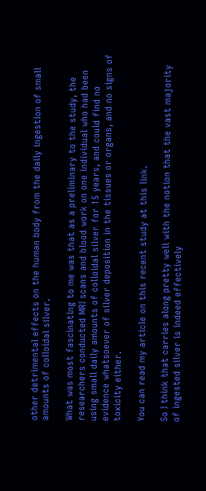other detrimental effects on the human body from the daily ingestion of small amounts of colloidal silver.

What was most fascinating to me was that as a preliminary to the study, the researchers conducted MRI scans and blood work on one individual who had been using small daily amounts of colloidal silver for 15 years, and could find no evidence whatsoever of silver deposition in the tissues or organs, and no signs of toxicity either.

You can read my article on this recent study at this link.

So I think that carries along pretty well with the notion that the vast majority of ingested silver is indeed effectively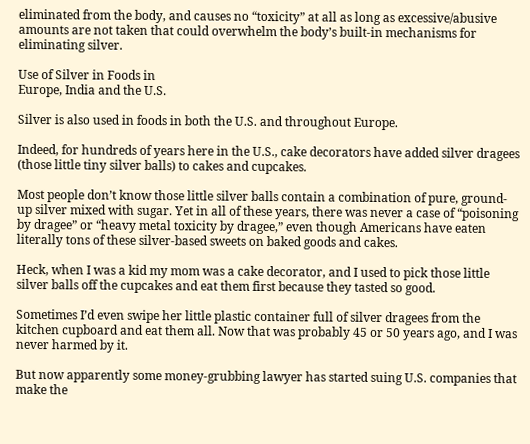eliminated from the body, and causes no “toxicity” at all as long as excessive/abusive amounts are not taken that could overwhelm the body’s built-in mechanisms for eliminating silver.

Use of Silver in Foods in
Europe, India and the U.S.

Silver is also used in foods in both the U.S. and throughout Europe.

Indeed, for hundreds of years here in the U.S., cake decorators have added silver dragees (those little tiny silver balls) to cakes and cupcakes.

Most people don’t know those little silver balls contain a combination of pure, ground-up silver mixed with sugar. Yet in all of these years, there was never a case of “poisoning by dragee” or “heavy metal toxicity by dragee,” even though Americans have eaten literally tons of these silver-based sweets on baked goods and cakes.

Heck, when I was a kid my mom was a cake decorator, and I used to pick those little silver balls off the cupcakes and eat them first because they tasted so good.

Sometimes I’d even swipe her little plastic container full of silver dragees from the kitchen cupboard and eat them all. Now that was probably 45 or 50 years ago, and I was never harmed by it.

But now apparently some money-grubbing lawyer has started suing U.S. companies that make the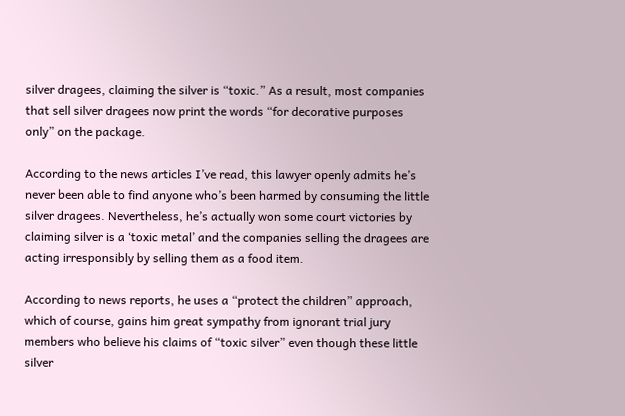silver dragees, claiming the silver is “toxic.” As a result, most companies that sell silver dragees now print the words “for decorative purposes only” on the package.

According to the news articles I’ve read, this lawyer openly admits he’s never been able to find anyone who’s been harmed by consuming the little silver dragees. Nevertheless, he’s actually won some court victories by claiming silver is a ‘toxic metal’ and the companies selling the dragees are acting irresponsibly by selling them as a food item.

According to news reports, he uses a “protect the children” approach, which of course, gains him great sympathy from ignorant trial jury members who believe his claims of “toxic silver” even though these little silver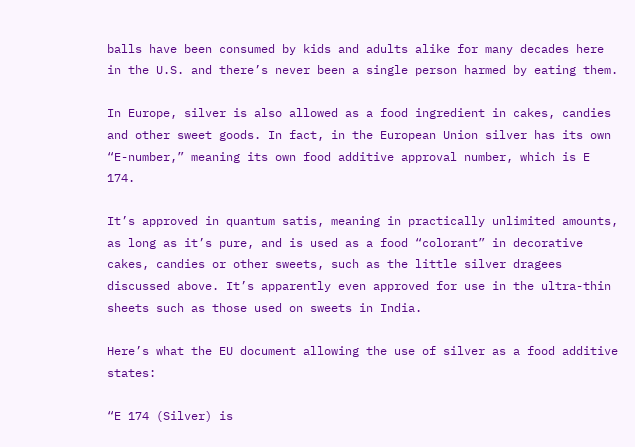balls have been consumed by kids and adults alike for many decades here in the U.S. and there’s never been a single person harmed by eating them.

In Europe, silver is also allowed as a food ingredient in cakes, candies and other sweet goods. In fact, in the European Union silver has its own “E-number,” meaning its own food additive approval number, which is E 174.

It’s approved in quantum satis, meaning in practically unlimited amounts, as long as it’s pure, and is used as a food “colorant” in decorative cakes, candies or other sweets, such as the little silver dragees discussed above. It’s apparently even approved for use in the ultra-thin sheets such as those used on sweets in India.

Here’s what the EU document allowing the use of silver as a food additive states:

“E 174 (Silver) is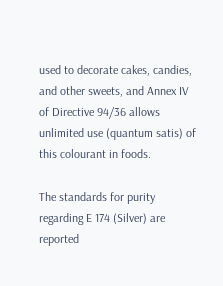used to decorate cakes, candies, and other sweets, and Annex IV of Directive 94/36 allows unlimited use (quantum satis) of this colourant in foods.

The standards for purity regarding E 174 (Silver) are reported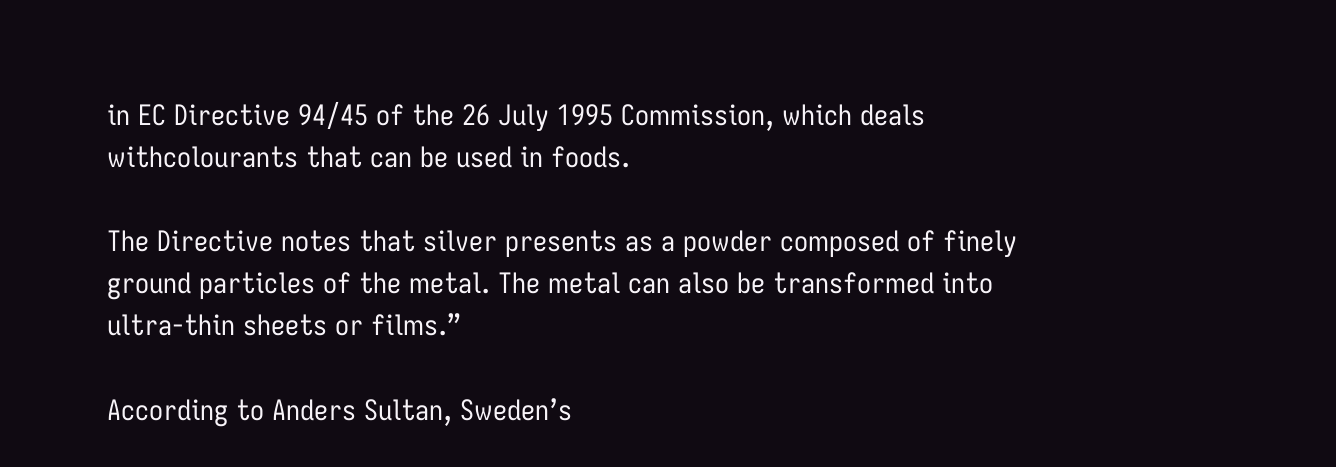in EC Directive 94/45 of the 26 July 1995 Commission, which deals withcolourants that can be used in foods.

The Directive notes that silver presents as a powder composed of finely ground particles of the metal. The metal can also be transformed into ultra-thin sheets or films.”

According to Anders Sultan, Sweden’s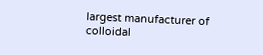largest manufacturer of colloidal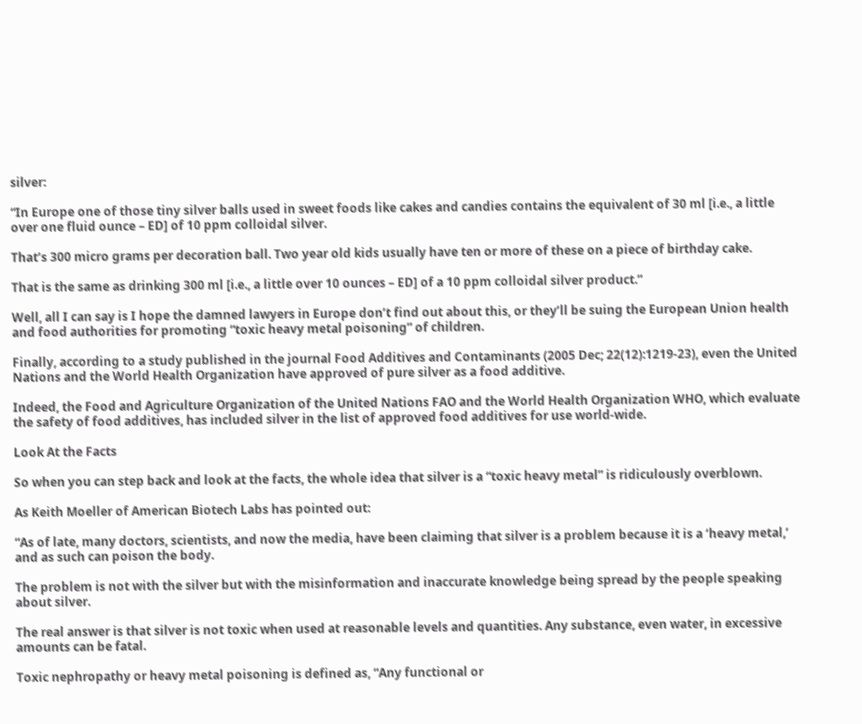silver:

“In Europe one of those tiny silver balls used in sweet foods like cakes and candies contains the equivalent of 30 ml [i.e., a little over one fluid ounce – ED] of 10 ppm colloidal silver.

That’s 300 micro grams per decoration ball. Two year old kids usually have ten or more of these on a piece of birthday cake.

That is the same as drinking 300 ml [i.e., a little over 10 ounces – ED] of a 10 ppm colloidal silver product.”

Well, all I can say is I hope the damned lawyers in Europe don’t find out about this, or they’ll be suing the European Union health and food authorities for promoting “toxic heavy metal poisoning” of children.

Finally, according to a study published in the journal Food Additives and Contaminants (2005 Dec; 22(12):1219-23), even the United Nations and the World Health Organization have approved of pure silver as a food additive.

Indeed, the Food and Agriculture Organization of the United Nations FAO and the World Health Organization WHO, which evaluate the safety of food additives, has included silver in the list of approved food additives for use world-wide.

Look At the Facts

So when you can step back and look at the facts, the whole idea that silver is a “toxic heavy metal” is ridiculously overblown.

As Keith Moeller of American Biotech Labs has pointed out:

“As of late, many doctors, scientists, and now the media, have been claiming that silver is a problem because it is a ‘heavy metal,’ and as such can poison the body.

The problem is not with the silver but with the misinformation and inaccurate knowledge being spread by the people speaking about silver.

The real answer is that silver is not toxic when used at reasonable levels and quantities. Any substance, even water, in excessive amounts can be fatal.

Toxic nephropathy or heavy metal poisoning is defined as, “Any functional or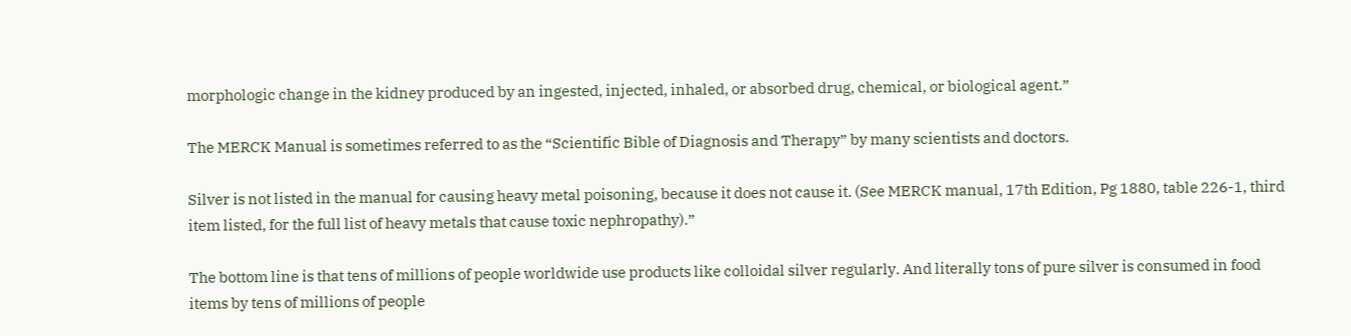morphologic change in the kidney produced by an ingested, injected, inhaled, or absorbed drug, chemical, or biological agent.”

The MERCK Manual is sometimes referred to as the “Scientific Bible of Diagnosis and Therapy” by many scientists and doctors.

Silver is not listed in the manual for causing heavy metal poisoning, because it does not cause it. (See MERCK manual, 17th Edition, Pg 1880, table 226-1, third item listed, for the full list of heavy metals that cause toxic nephropathy).”

The bottom line is that tens of millions of people worldwide use products like colloidal silver regularly. And literally tons of pure silver is consumed in food items by tens of millions of people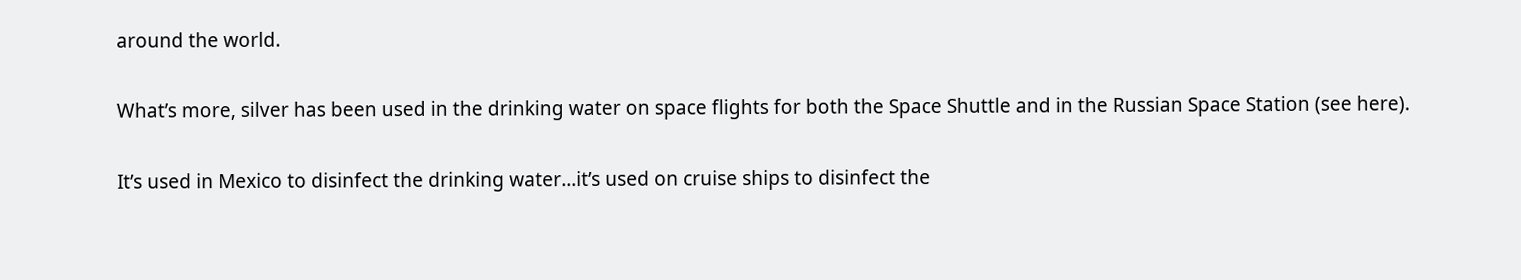around the world.

What’s more, silver has been used in the drinking water on space flights for both the Space Shuttle and in the Russian Space Station (see here).

It’s used in Mexico to disinfect the drinking water…it’s used on cruise ships to disinfect the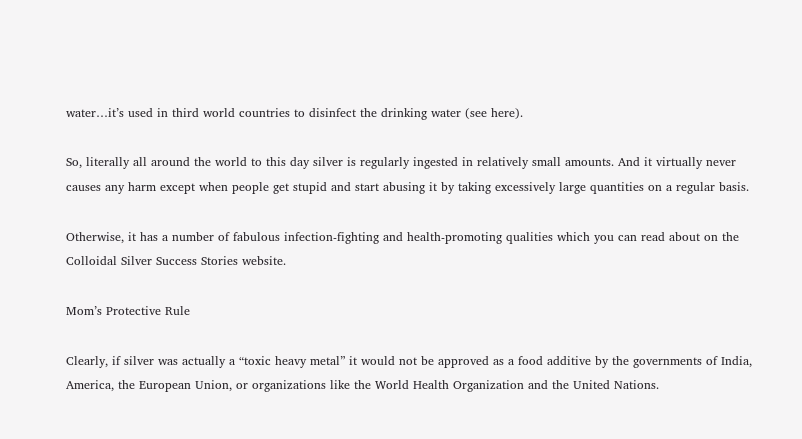water…it’s used in third world countries to disinfect the drinking water (see here).

So, literally all around the world to this day silver is regularly ingested in relatively small amounts. And it virtually never causes any harm except when people get stupid and start abusing it by taking excessively large quantities on a regular basis.

Otherwise, it has a number of fabulous infection-fighting and health-promoting qualities which you can read about on the Colloidal Silver Success Stories website.

Mom’s Protective Rule

Clearly, if silver was actually a “toxic heavy metal” it would not be approved as a food additive by the governments of India, America, the European Union, or organizations like the World Health Organization and the United Nations.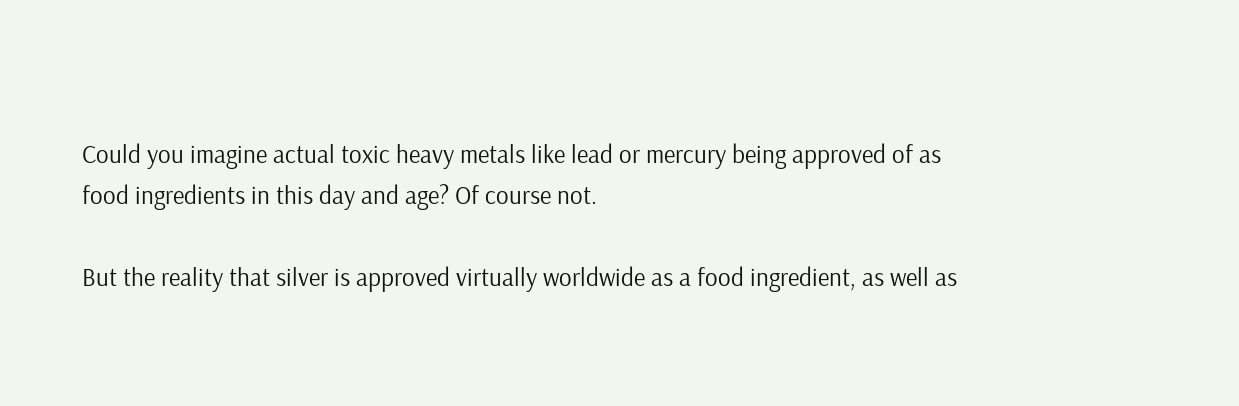Could you imagine actual toxic heavy metals like lead or mercury being approved of as food ingredients in this day and age? Of course not.

But the reality that silver is approved virtually worldwide as a food ingredient, as well as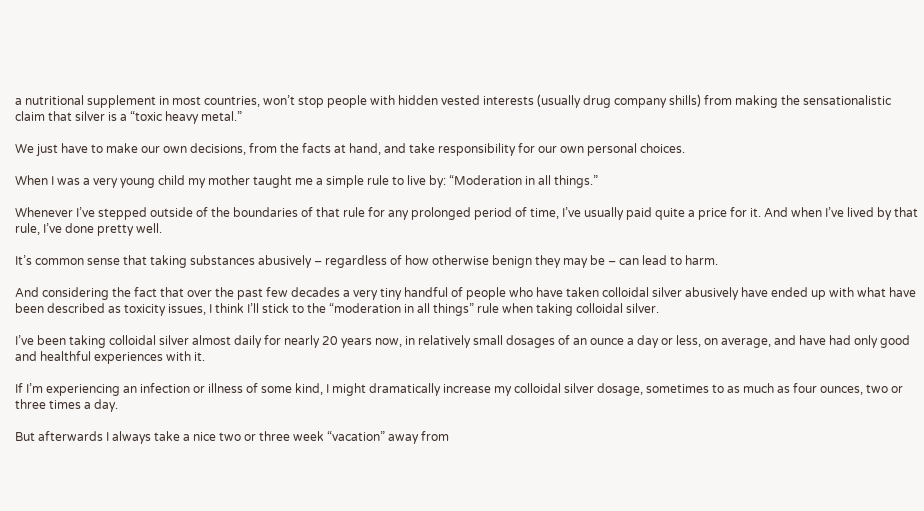a nutritional supplement in most countries, won’t stop people with hidden vested interests (usually drug company shills) from making the sensationalistic claim that silver is a “toxic heavy metal.”

We just have to make our own decisions, from the facts at hand, and take responsibility for our own personal choices.

When I was a very young child my mother taught me a simple rule to live by: “Moderation in all things.”

Whenever I’ve stepped outside of the boundaries of that rule for any prolonged period of time, I’ve usually paid quite a price for it. And when I’ve lived by that rule, I’ve done pretty well.

It’s common sense that taking substances abusively – regardless of how otherwise benign they may be – can lead to harm.

And considering the fact that over the past few decades a very tiny handful of people who have taken colloidal silver abusively have ended up with what have been described as toxicity issues, I think I’ll stick to the “moderation in all things” rule when taking colloidal silver.

I’ve been taking colloidal silver almost daily for nearly 20 years now, in relatively small dosages of an ounce a day or less, on average, and have had only good and healthful experiences with it.

If I’m experiencing an infection or illness of some kind, I might dramatically increase my colloidal silver dosage, sometimes to as much as four ounces, two or three times a day.

But afterwards I always take a nice two or three week “vacation” away from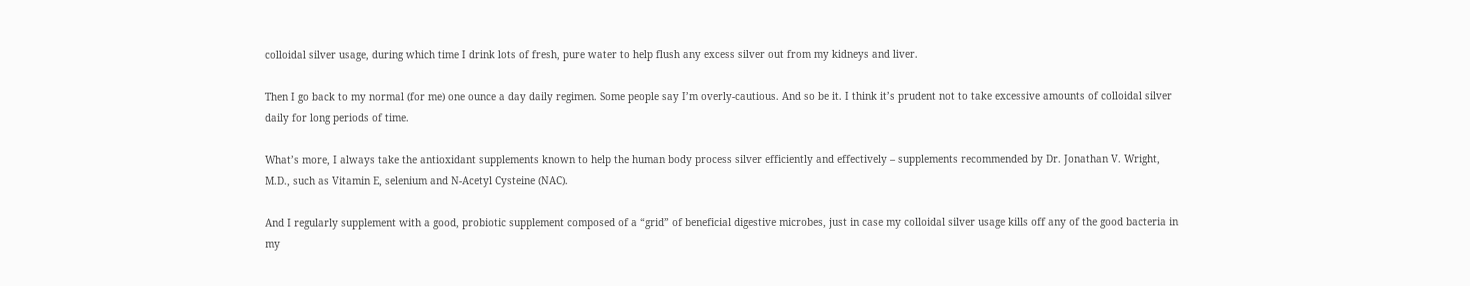colloidal silver usage, during which time I drink lots of fresh, pure water to help flush any excess silver out from my kidneys and liver.

Then I go back to my normal (for me) one ounce a day daily regimen. Some people say I’m overly-cautious. And so be it. I think it’s prudent not to take excessive amounts of colloidal silver daily for long periods of time.

What’s more, I always take the antioxidant supplements known to help the human body process silver efficiently and effectively – supplements recommended by Dr. Jonathan V. Wright, M.D., such as Vitamin E, selenium and N-Acetyl Cysteine (NAC).

And I regularly supplement with a good, probiotic supplement composed of a “grid” of beneficial digestive microbes, just in case my colloidal silver usage kills off any of the good bacteria in my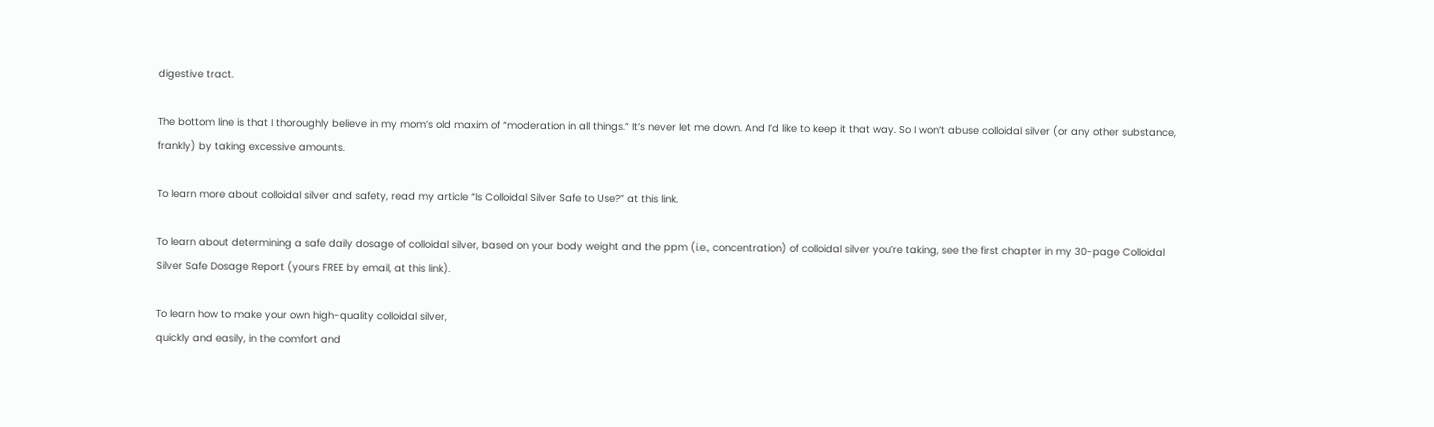digestive tract.

The bottom line is that I thoroughly believe in my mom’s old maxim of “moderation in all things.” It’s never let me down. And I’d like to keep it that way. So I won’t abuse colloidal silver (or any other substance, frankly) by taking excessive amounts.

To learn more about colloidal silver and safety, read my article “Is Colloidal Silver Safe to Use?” at this link.

To learn about determining a safe daily dosage of colloidal silver, based on your body weight and the ppm (i.e., concentration) of colloidal silver you’re taking, see the first chapter in my 30-page Colloidal Silver Safe Dosage Report (yours FREE by email, at this link).

To learn how to make your own high-quality colloidal silver,
quickly and easily, in the comfort and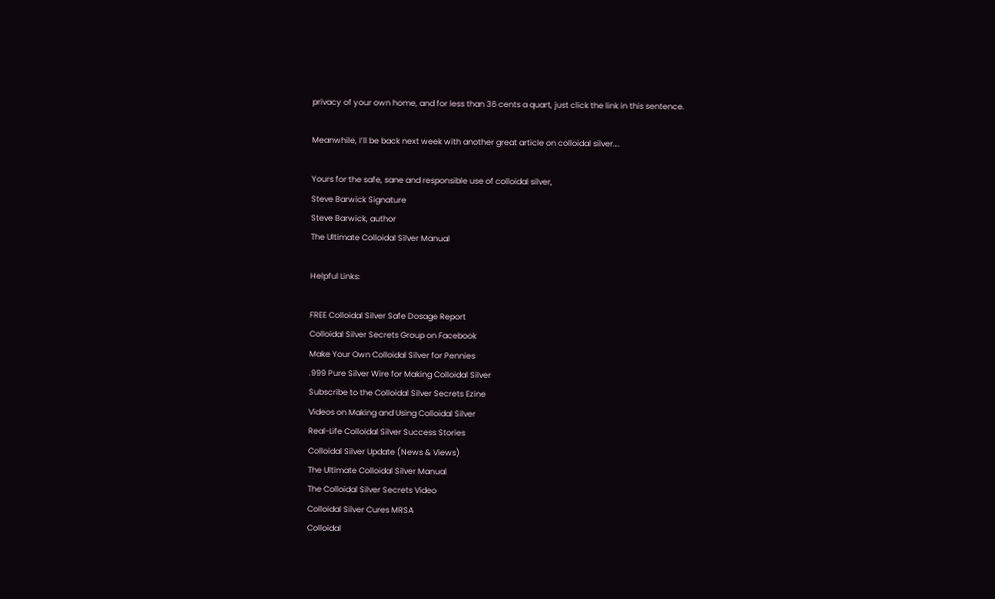privacy of your own home, and for less than 36 cents a quart, just click the link in this sentence.

Meanwhile, I’ll be back next week with another great article on colloidal silver….

Yours for the safe, sane and responsible use of colloidal silver,
Steve Barwick Signature
Steve Barwick, author
The Ultimate Colloidal Silver Manual

Helpful Links:

FREE Colloidal Silver Safe Dosage Report
Colloidal Silver Secrets Group on Facebook
Make Your Own Colloidal Silver for Pennies
.999 Pure Silver Wire for Making Colloidal Silver
Subscribe to the Colloidal Silver Secrets Ezine
Videos on Making and Using Colloidal Silver
Real-Life Colloidal Silver Success Stories
Colloidal Silver Update (News & Views)
The Ultimate Colloidal Silver Manual
The Colloidal Silver Secrets Video
Colloidal Silver Cures MRSA
Colloidal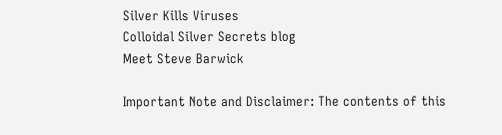Silver Kills Viruses
Colloidal Silver Secrets blog
Meet Steve Barwick

Important Note and Disclaimer: The contents of this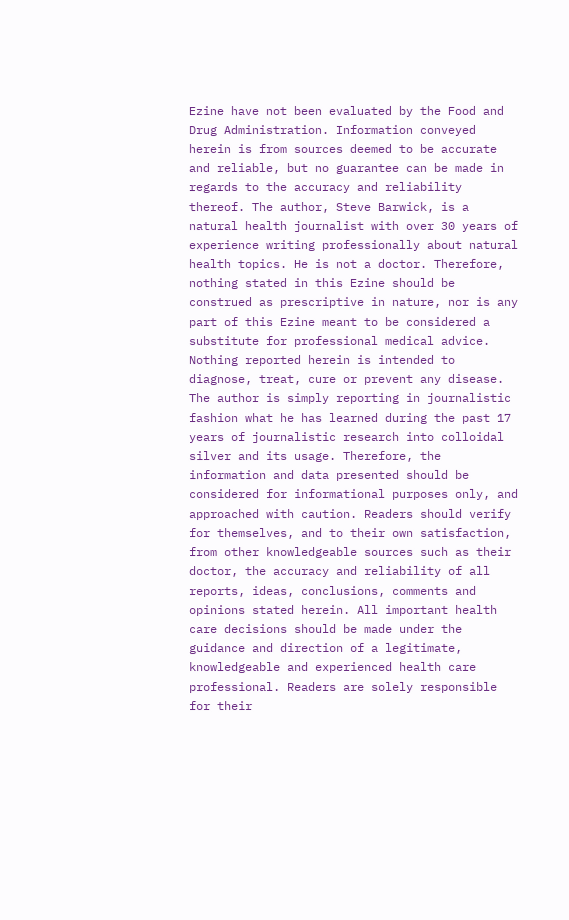Ezine have not been evaluated by the Food and Drug Administration. Information conveyed herein is from sources deemed to be accurate and reliable, but no guarantee can be made in regards to the accuracy and reliability thereof. The author, Steve Barwick, is a natural health journalist with over 30 years of experience writing professionally about natural health topics. He is not a doctor. Therefore, nothing stated in this Ezine should be construed as prescriptive in nature, nor is any part of this Ezine meant to be considered a substitute for professional medical advice. Nothing reported herein is intended to diagnose, treat, cure or prevent any disease. The author is simply reporting in journalistic fashion what he has learned during the past 17 years of journalistic research into colloidal silver and its usage. Therefore, the information and data presented should be considered for informational purposes only, and approached with caution. Readers should verify for themselves, and to their own satisfaction, from other knowledgeable sources such as their doctor, the accuracy and reliability of all reports, ideas, conclusions, comments and opinions stated herein. All important health care decisions should be made under the guidance and direction of a legitimate, knowledgeable and experienced health care professional. Readers are solely responsible for their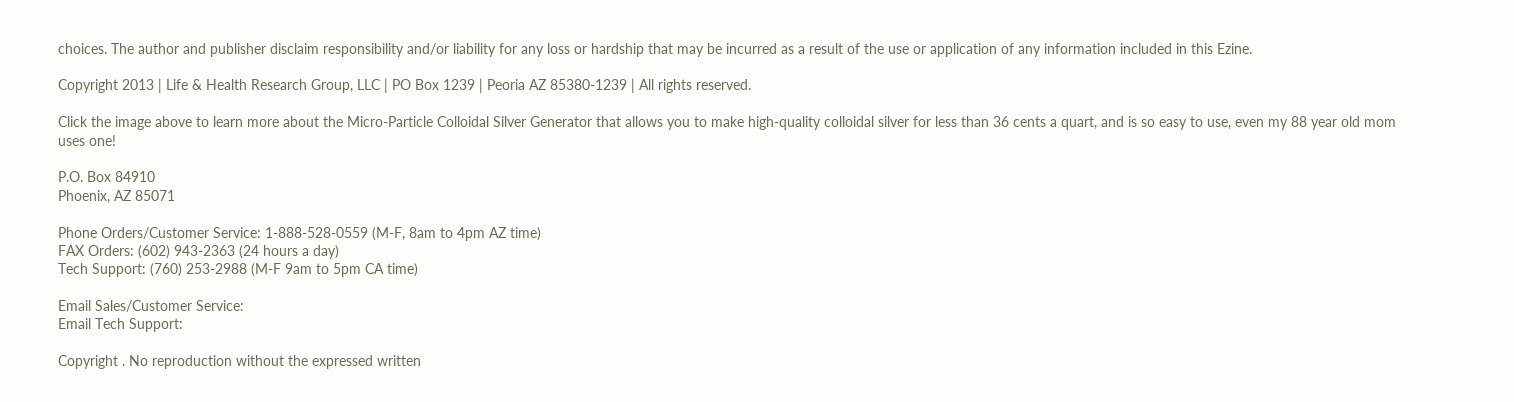choices. The author and publisher disclaim responsibility and/or liability for any loss or hardship that may be incurred as a result of the use or application of any information included in this Ezine.

Copyright 2013 | Life & Health Research Group, LLC | PO Box 1239 | Peoria AZ 85380-1239 | All rights reserved.

Click the image above to learn more about the Micro-Particle Colloidal Silver Generator that allows you to make high-quality colloidal silver for less than 36 cents a quart, and is so easy to use, even my 88 year old mom uses one!

P.O. Box 84910
Phoenix, AZ 85071

Phone Orders/Customer Service: 1-888-528-0559 (M-F, 8am to 4pm AZ time)
FAX Orders: (602) 943-2363 (24 hours a day)
Tech Support: (760) 253-2988 (M-F 9am to 5pm CA time)

Email Sales/Customer Service:
Email Tech Support:

Copyright . No reproduction without the expressed written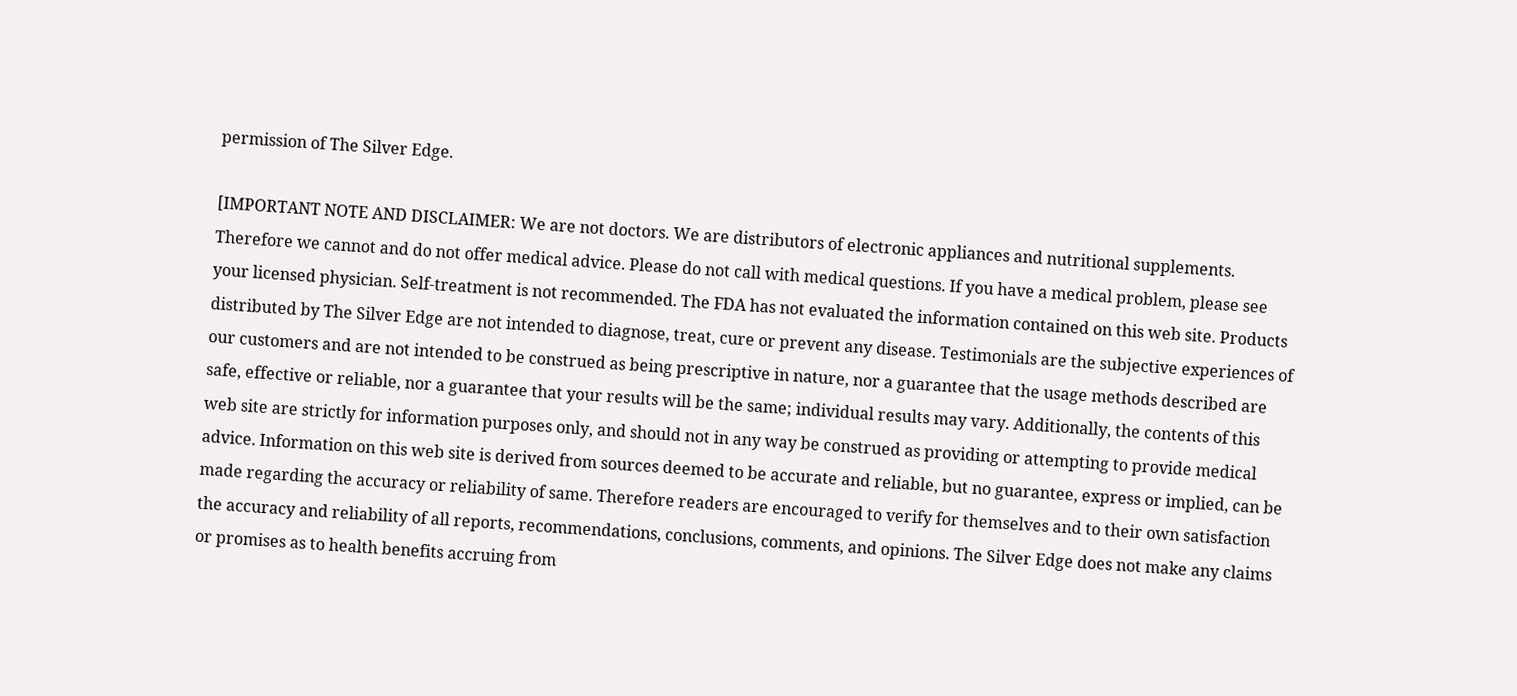permission of The Silver Edge.

[IMPORTANT NOTE AND DISCLAIMER: We are not doctors. We are distributors of electronic appliances and nutritional supplements. Therefore we cannot and do not offer medical advice. Please do not call with medical questions. If you have a medical problem, please see your licensed physician. Self-treatment is not recommended. The FDA has not evaluated the information contained on this web site. Products distributed by The Silver Edge are not intended to diagnose, treat, cure or prevent any disease. Testimonials are the subjective experiences of our customers and are not intended to be construed as being prescriptive in nature, nor a guarantee that the usage methods described are safe, effective or reliable, nor a guarantee that your results will be the same; individual results may vary. Additionally, the contents of this web site are strictly for information purposes only, and should not in any way be construed as providing or attempting to provide medical advice. Information on this web site is derived from sources deemed to be accurate and reliable, but no guarantee, express or implied, can be made regarding the accuracy or reliability of same. Therefore readers are encouraged to verify for themselves and to their own satisfaction the accuracy and reliability of all reports, recommendations, conclusions, comments, and opinions. The Silver Edge does not make any claims or promises as to health benefits accruing from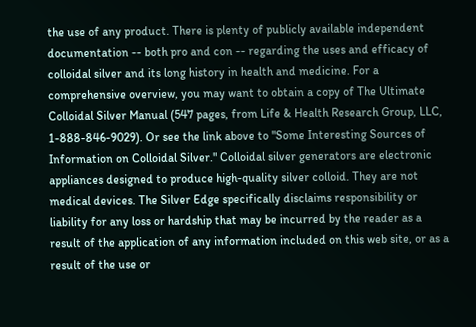the use of any product. There is plenty of publicly available independent documentation -- both pro and con -- regarding the uses and efficacy of colloidal silver and its long history in health and medicine. For a comprehensive overview, you may want to obtain a copy of The Ultimate Colloidal Silver Manual (547 pages, from Life & Health Research Group, LLC, 1-888-846-9029). Or see the link above to "Some Interesting Sources of Information on Colloidal Silver." Colloidal silver generators are electronic appliances designed to produce high-quality silver colloid. They are not medical devices. The Silver Edge specifically disclaims responsibility or liability for any loss or hardship that may be incurred by the reader as a result of the application of any information included on this web site, or as a result of the use or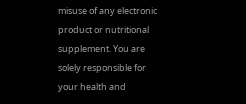misuse of any electronic product or nutritional supplement. You are solely responsible for your health and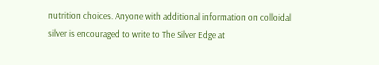nutrition choices. Anyone with additional information on colloidal silver is encouraged to write to The Silver Edge at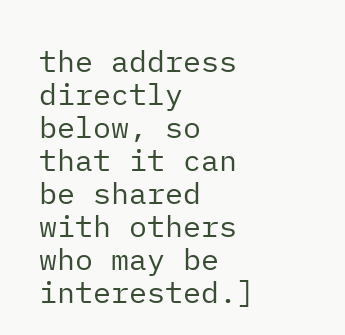the address directly below, so that it can be shared with others who may be interested.]